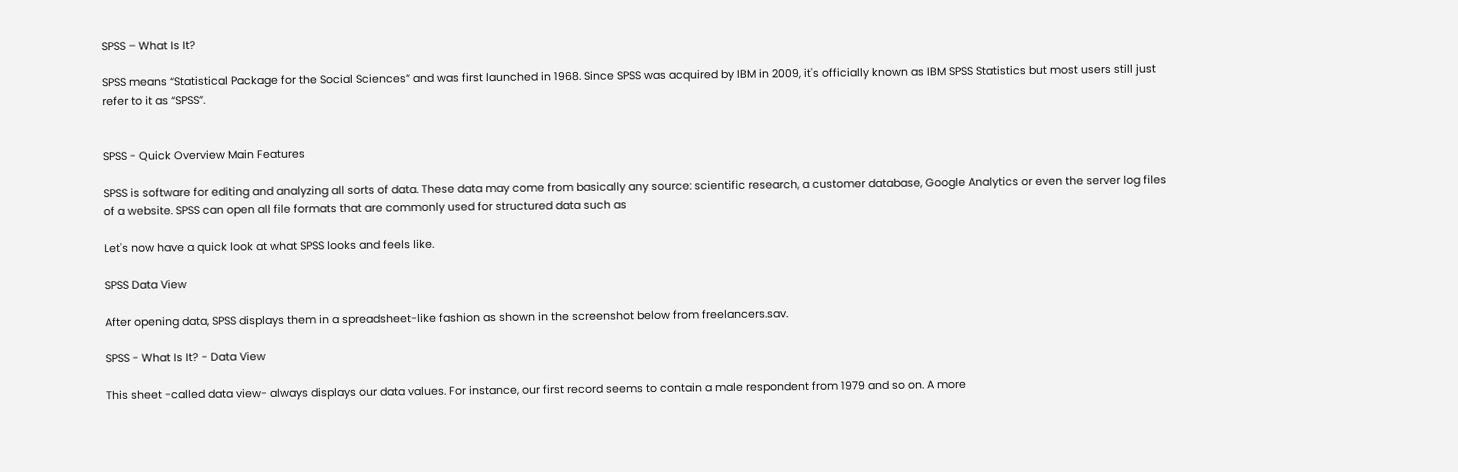SPSS – What Is It?

SPSS means “Statistical Package for the Social Sciences” and was first launched in 1968. Since SPSS was acquired by IBM in 2009, it's officially known as IBM SPSS Statistics but most users still just refer to it as “SPSS”.


SPSS - Quick Overview Main Features

SPSS is software for editing and analyzing all sorts of data. These data may come from basically any source: scientific research, a customer database, Google Analytics or even the server log files of a website. SPSS can open all file formats that are commonly used for structured data such as

Let's now have a quick look at what SPSS looks and feels like.

SPSS Data View

After opening data, SPSS displays them in a spreadsheet-like fashion as shown in the screenshot below from freelancers.sav.

SPSS - What Is It? - Data View

This sheet -called data view- always displays our data values. For instance, our first record seems to contain a male respondent from 1979 and so on. A more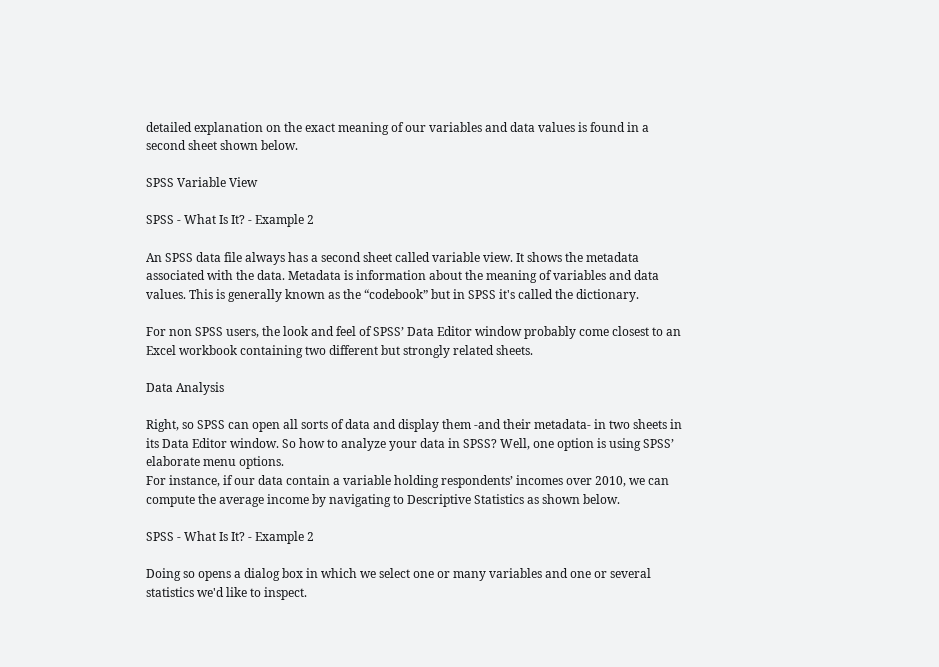detailed explanation on the exact meaning of our variables and data values is found in a second sheet shown below.

SPSS Variable View

SPSS - What Is It? - Example 2

An SPSS data file always has a second sheet called variable view. It shows the metadata associated with the data. Metadata is information about the meaning of variables and data values. This is generally known as the “codebook” but in SPSS it's called the dictionary.

For non SPSS users, the look and feel of SPSS’ Data Editor window probably come closest to an Excel workbook containing two different but strongly related sheets.

Data Analysis

Right, so SPSS can open all sorts of data and display them -and their metadata- in two sheets in its Data Editor window. So how to analyze your data in SPSS? Well, one option is using SPSS’ elaborate menu options.
For instance, if our data contain a variable holding respondents’ incomes over 2010, we can compute the average income by navigating to Descriptive Statistics as shown below.

SPSS - What Is It? - Example 2

Doing so opens a dialog box in which we select one or many variables and one or several statistics we'd like to inspect.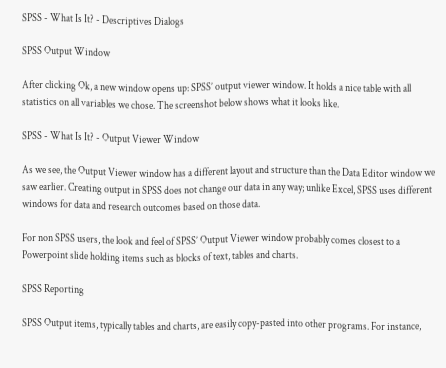SPSS - What Is It? - Descriptives Dialogs

SPSS Output Window

After clicking Ok, a new window opens up: SPSS’ output viewer window. It holds a nice table with all statistics on all variables we chose. The screenshot below shows what it looks like.

SPSS - What Is It? - Output Viewer Window

As we see, the Output Viewer window has a different layout and structure than the Data Editor window we saw earlier. Creating output in SPSS does not change our data in any way; unlike Excel, SPSS uses different windows for data and research outcomes based on those data.

For non SPSS users, the look and feel of SPSS’ Output Viewer window probably comes closest to a Powerpoint slide holding items such as blocks of text, tables and charts.

SPSS Reporting

SPSS Output items, typically tables and charts, are easily copy-pasted into other programs. For instance,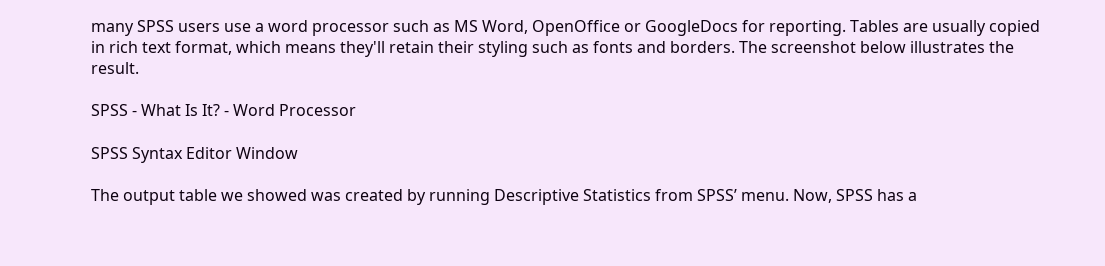many SPSS users use a word processor such as MS Word, OpenOffice or GoogleDocs for reporting. Tables are usually copied in rich text format, which means they'll retain their styling such as fonts and borders. The screenshot below illustrates the result.

SPSS - What Is It? - Word Processor

SPSS Syntax Editor Window

The output table we showed was created by running Descriptive Statistics from SPSS’ menu. Now, SPSS has a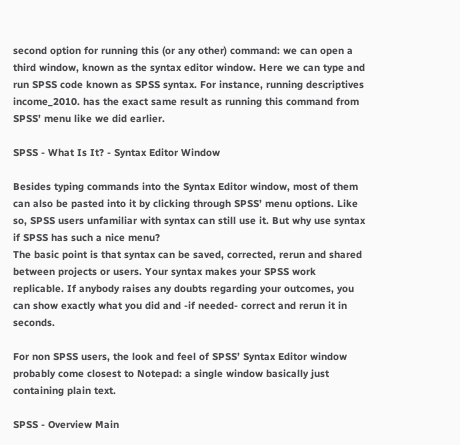second option for running this (or any other) command: we can open a third window, known as the syntax editor window. Here we can type and run SPSS code known as SPSS syntax. For instance, running descriptives income_2010. has the exact same result as running this command from SPSS’ menu like we did earlier.

SPSS - What Is It? - Syntax Editor Window

Besides typing commands into the Syntax Editor window, most of them can also be pasted into it by clicking through SPSS’ menu options. Like so, SPSS users unfamiliar with syntax can still use it. But why use syntax if SPSS has such a nice menu?
The basic point is that syntax can be saved, corrected, rerun and shared between projects or users. Your syntax makes your SPSS work replicable. If anybody raises any doubts regarding your outcomes, you can show exactly what you did and -if needed- correct and rerun it in seconds.

For non SPSS users, the look and feel of SPSS’ Syntax Editor window probably come closest to Notepad: a single window basically just containing plain text.

SPSS - Overview Main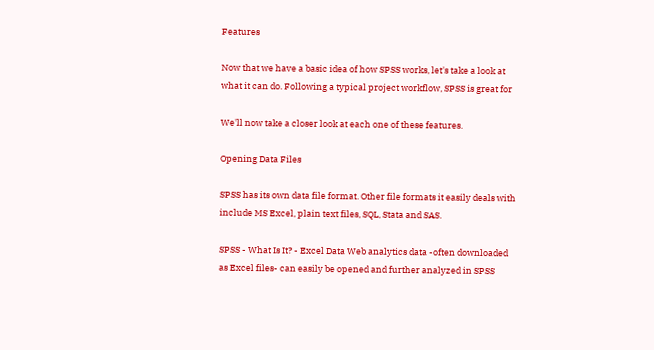Features

Now that we have a basic idea of how SPSS works, let's take a look at what it can do. Following a typical project workflow, SPSS is great for

We'll now take a closer look at each one of these features.

Opening Data Files

SPSS has its own data file format. Other file formats it easily deals with include MS Excel, plain text files, SQL, Stata and SAS.

SPSS - What Is It? - Excel Data Web analytics data -often downloaded as Excel files- can easily be opened and further analyzed in SPSS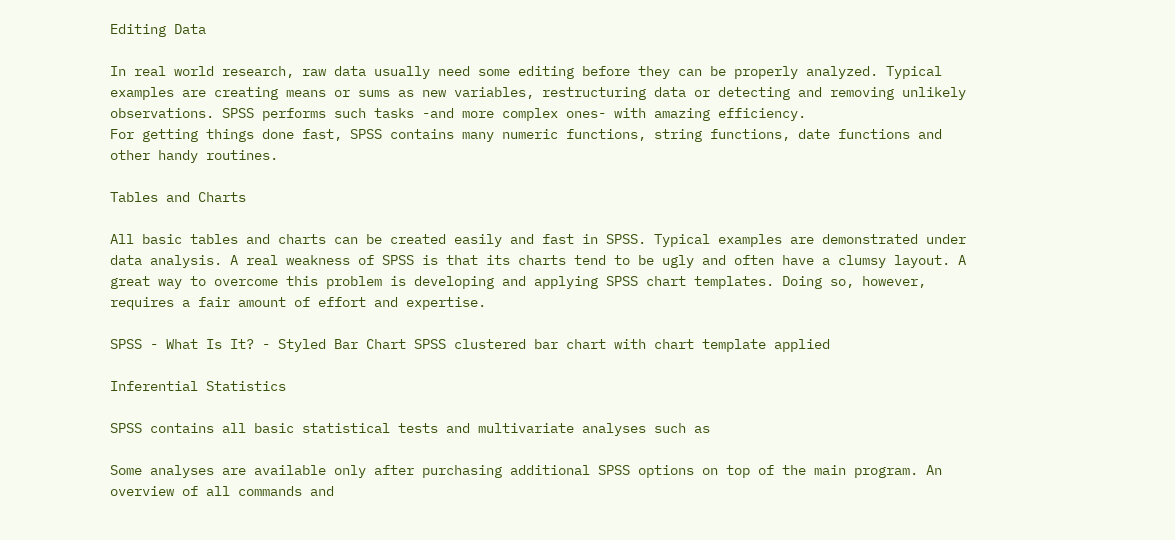Editing Data

In real world research, raw data usually need some editing before they can be properly analyzed. Typical examples are creating means or sums as new variables, restructuring data or detecting and removing unlikely observations. SPSS performs such tasks -and more complex ones- with amazing efficiency.
For getting things done fast, SPSS contains many numeric functions, string functions, date functions and other handy routines.

Tables and Charts

All basic tables and charts can be created easily and fast in SPSS. Typical examples are demonstrated under data analysis. A real weakness of SPSS is that its charts tend to be ugly and often have a clumsy layout. A great way to overcome this problem is developing and applying SPSS chart templates. Doing so, however, requires a fair amount of effort and expertise.

SPSS - What Is It? - Styled Bar Chart SPSS clustered bar chart with chart template applied

Inferential Statistics

SPSS contains all basic statistical tests and multivariate analyses such as

Some analyses are available only after purchasing additional SPSS options on top of the main program. An overview of all commands and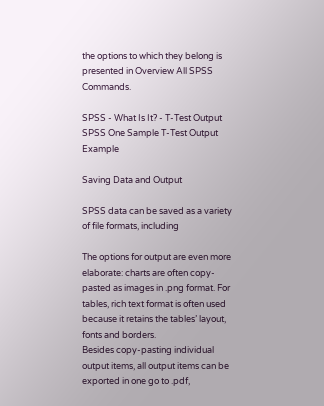the options to which they belong is presented in Overview All SPSS Commands.

SPSS - What Is It? - T-Test Output SPSS One Sample T-Test Output Example

Saving Data and Output

SPSS data can be saved as a variety of file formats, including

The options for output are even more elaborate: charts are often copy-pasted as images in .png format. For tables, rich text format is often used because it retains the tables’ layout, fonts and borders.
Besides copy-pasting individual output items, all output items can be exported in one go to .pdf,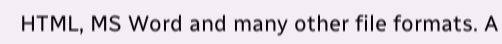HTML, MS Word and many other file formats. A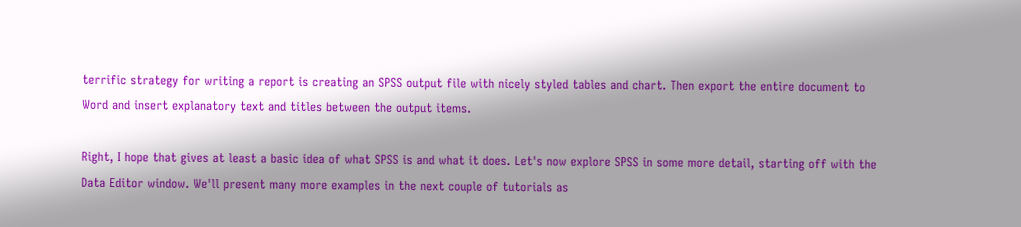terrific strategy for writing a report is creating an SPSS output file with nicely styled tables and chart. Then export the entire document to Word and insert explanatory text and titles between the output items.

Right, I hope that gives at least a basic idea of what SPSS is and what it does. Let's now explore SPSS in some more detail, starting off with the Data Editor window. We'll present many more examples in the next couple of tutorials as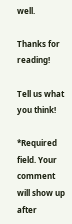well.

Thanks for reading!

Tell us what you think!

*Required field. Your comment will show up after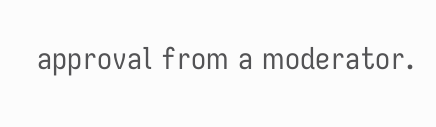approval from a moderator.